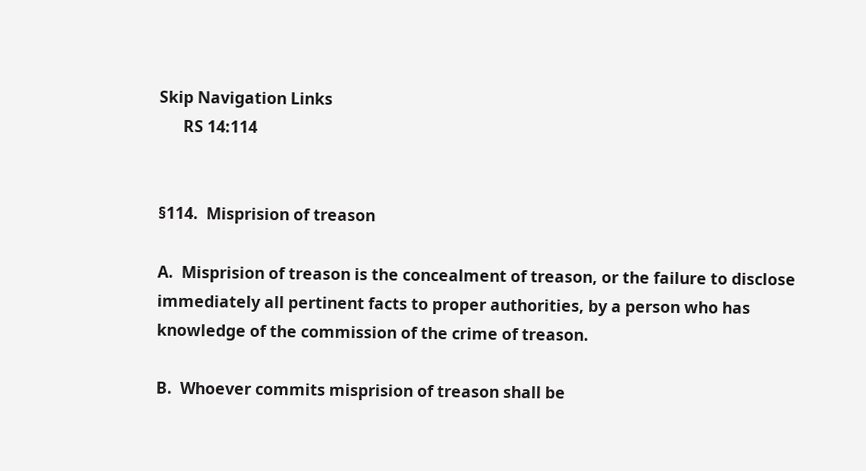Skip Navigation Links
      RS 14:114


§114.  Misprision of treason

A.  Misprision of treason is the concealment of treason, or the failure to disclose immediately all pertinent facts to proper authorities, by a person who has knowledge of the commission of the crime of treason.

B.  Whoever commits misprision of treason shall be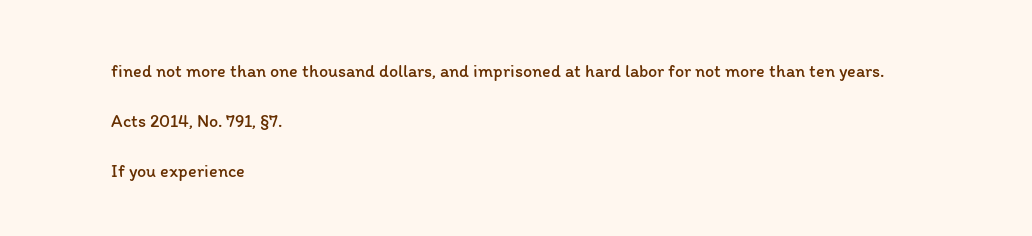fined not more than one thousand dollars, and imprisoned at hard labor for not more than ten years.

Acts 2014, No. 791, §7.

If you experience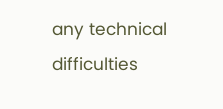any technical difficulties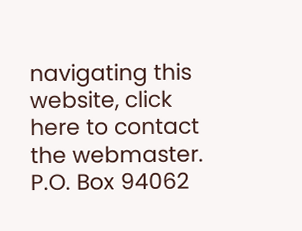navigating this website, click here to contact the webmaster.
P.O. Box 94062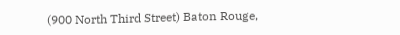(900 North Third Street) Baton Rouge,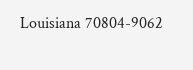Louisiana 70804-9062